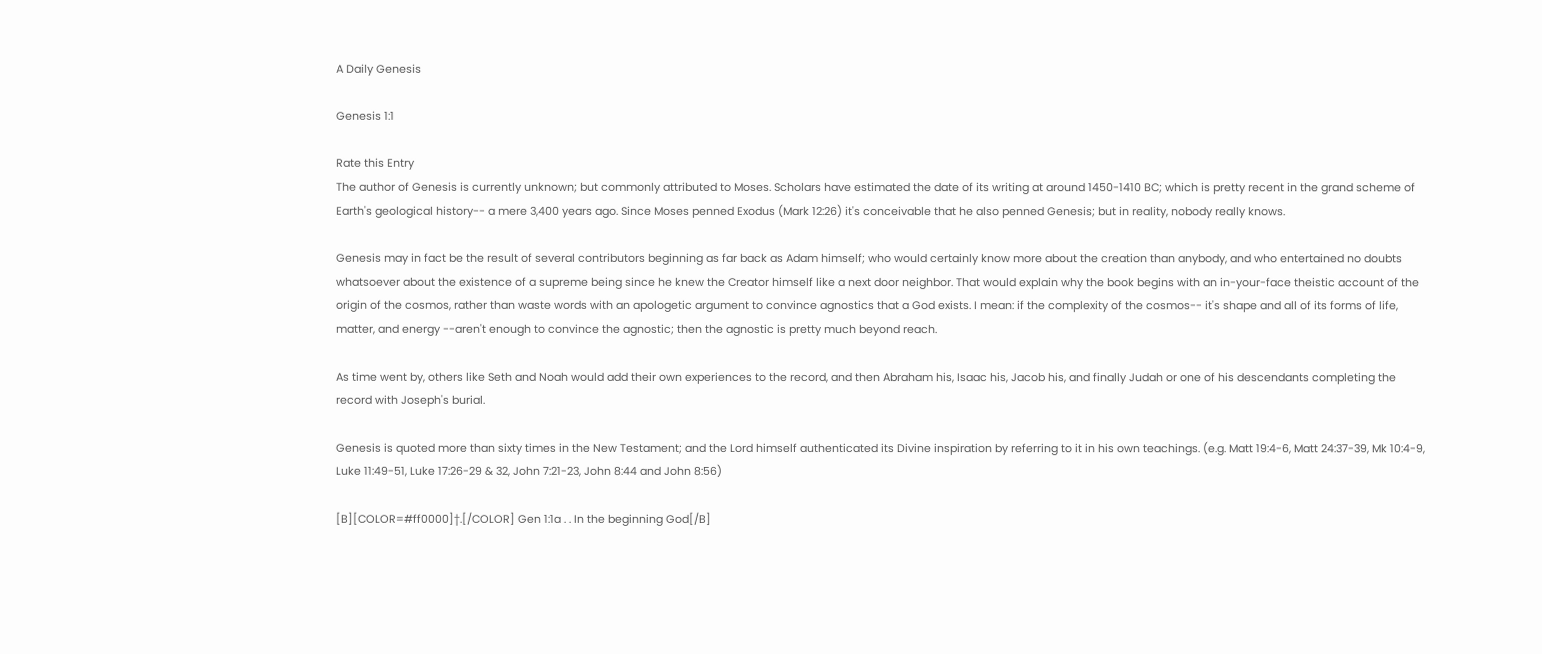A Daily Genesis

Genesis 1:1

Rate this Entry
The author of Genesis is currently unknown; but commonly attributed to Moses. Scholars have estimated the date of its writing at around 1450-1410 BC; which is pretty recent in the grand scheme of Earth's geological history-- a mere 3,400 years ago. Since Moses penned Exodus (Mark 12:26) it's conceivable that he also penned Genesis; but in reality, nobody really knows.

Genesis may in fact be the result of several contributors beginning as far back as Adam himself; who would certainly know more about the creation than anybody, and who entertained no doubts whatsoever about the existence of a supreme being since he knew the Creator himself like a next door neighbor. That would explain why the book begins with an in-your-face theistic account of the origin of the cosmos, rather than waste words with an apologetic argument to convince agnostics that a God exists. I mean: if the complexity of the cosmos-- it's shape and all of its forms of life, matter, and energy --aren't enough to convince the agnostic; then the agnostic is pretty much beyond reach.

As time went by, others like Seth and Noah would add their own experiences to the record, and then Abraham his, Isaac his, Jacob his, and finally Judah or one of his descendants completing the record with Joseph's burial.

Genesis is quoted more than sixty times in the New Testament; and the Lord himself authenticated its Divine inspiration by referring to it in his own teachings. (e.g. Matt 19:4-6, Matt 24:37-39, Mk 10:4-9, Luke 11:49-51, Luke 17:26-29 & 32, John 7:21-23, John 8:44 and John 8:56)

[B][COLOR=#ff0000]†.[/COLOR] Gen 1:1a . . In the beginning God[/B]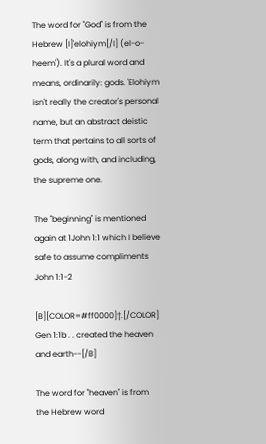The word for "God" is from the Hebrew [I]'elohiym[/I] (el-o-heem'). It's a plural word and means, ordinarily: gods. 'Elohiym isn't really the creator's personal name, but an abstract deistic term that pertains to all sorts of gods, along with, and including, the supreme one.

The "beginning" is mentioned again at 1John 1:1 which I believe safe to assume compliments John 1:1-2

[B][COLOR=#ff0000]†.[/COLOR] Gen 1:1b . . created the heaven and earth--[/B]

The word for "heaven" is from the Hebrew word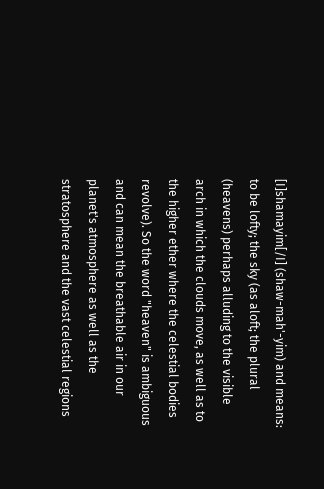[I]shamayim[/I] (shaw-mah'-yim) and means: to be lofty; the sky (as aloft; the plural (heavens) perhaps alluding to the visible arch in which the clouds move, as well as to the higher ether where the celestial bodies revolve). So the word "heaven" is ambiguous and can mean the breathable air in our planet's atmosphere as well as the stratosphere and the vast celestial regions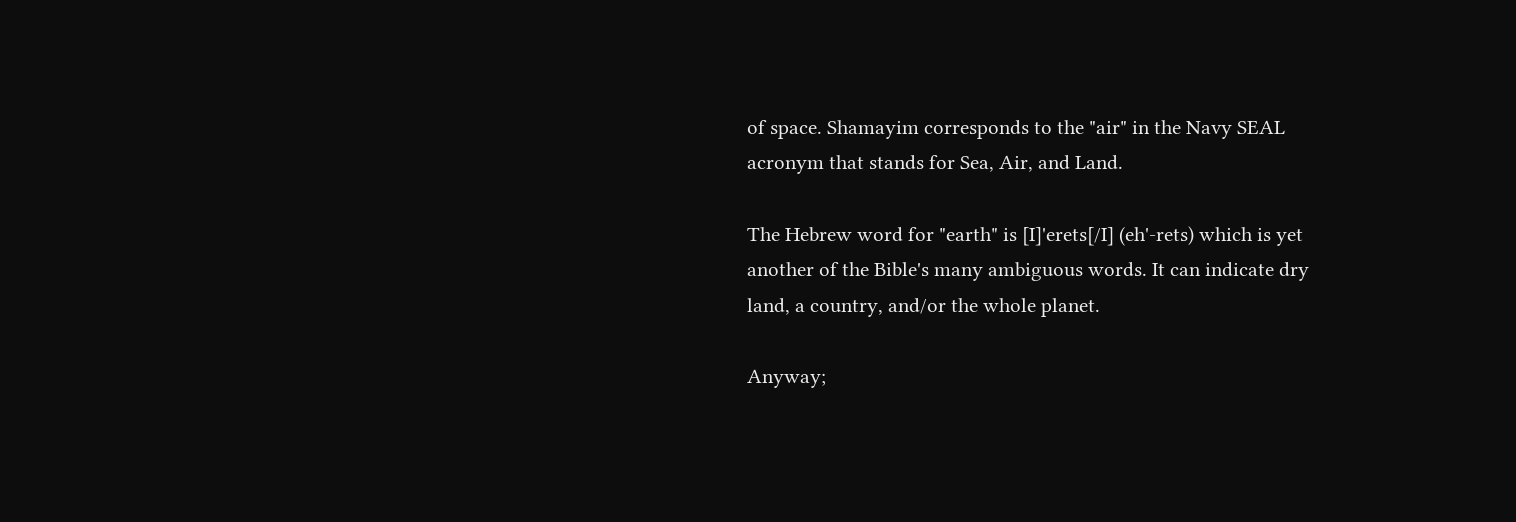of space. Shamayim corresponds to the "air" in the Navy SEAL acronym that stands for Sea, Air, and Land.

The Hebrew word for "earth" is [I]'erets[/I] (eh'-rets) which is yet another of the Bible's many ambiguous words. It can indicate dry land, a country, and/or the whole planet.

Anyway;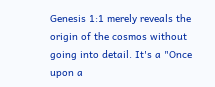Genesis 1:1 merely reveals the origin of the cosmos without going into detail. It's a "Once upon a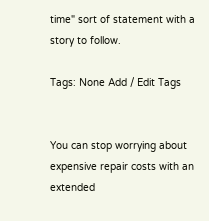time" sort of statement with a story to follow.

Tags: None Add / Edit Tags


You can stop worrying about expensive repair costs with an extended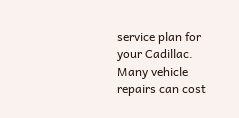service plan for your Cadillac. Many vehicle repairs can cost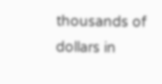thousands of dollars in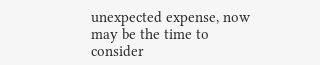unexpected expense, now may be the time to consider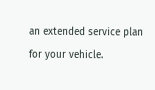an extended service plan for your vehicle.